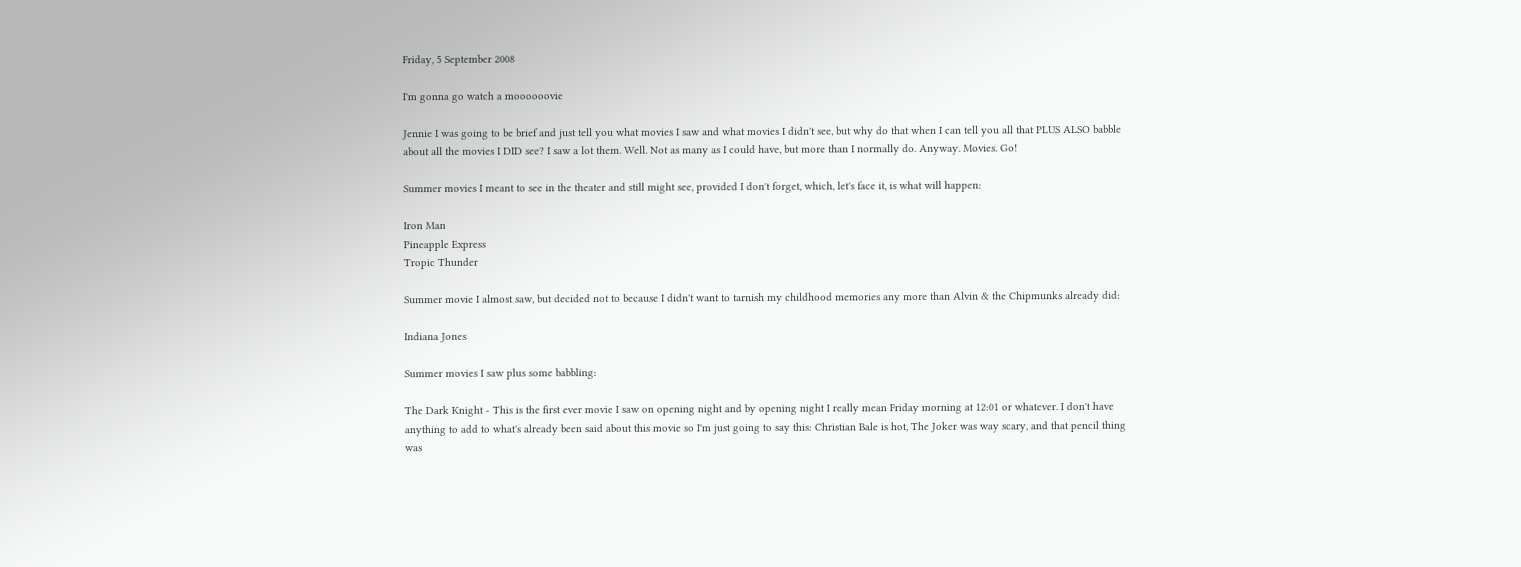Friday, 5 September 2008

I'm gonna go watch a moooooovie

Jennie I was going to be brief and just tell you what movies I saw and what movies I didn't see, but why do that when I can tell you all that PLUS ALSO babble about all the movies I DID see? I saw a lot them. Well. Not as many as I could have, but more than I normally do. Anyway. Movies. Go!

Summer movies I meant to see in the theater and still might see, provided I don't forget, which, let's face it, is what will happen:

Iron Man
Pineapple Express
Tropic Thunder

Summer movie I almost saw, but decided not to because I didn't want to tarnish my childhood memories any more than Alvin & the Chipmunks already did:

Indiana Jones

Summer movies I saw plus some babbling:

The Dark Knight - This is the first ever movie I saw on opening night and by opening night I really mean Friday morning at 12:01 or whatever. I don't have anything to add to what's already been said about this movie so I'm just going to say this: Christian Bale is hot, The Joker was way scary, and that pencil thing was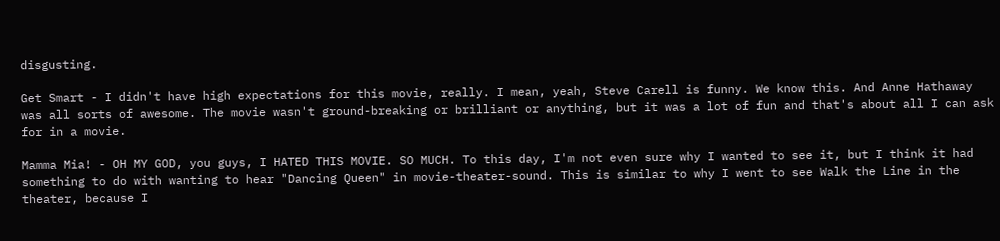disgusting.

Get Smart - I didn't have high expectations for this movie, really. I mean, yeah, Steve Carell is funny. We know this. And Anne Hathaway was all sorts of awesome. The movie wasn't ground-breaking or brilliant or anything, but it was a lot of fun and that's about all I can ask for in a movie.

Mamma Mia! - OH MY GOD, you guys, I HATED THIS MOVIE. SO MUCH. To this day, I'm not even sure why I wanted to see it, but I think it had something to do with wanting to hear "Dancing Queen" in movie-theater-sound. This is similar to why I went to see Walk the Line in the theater, because I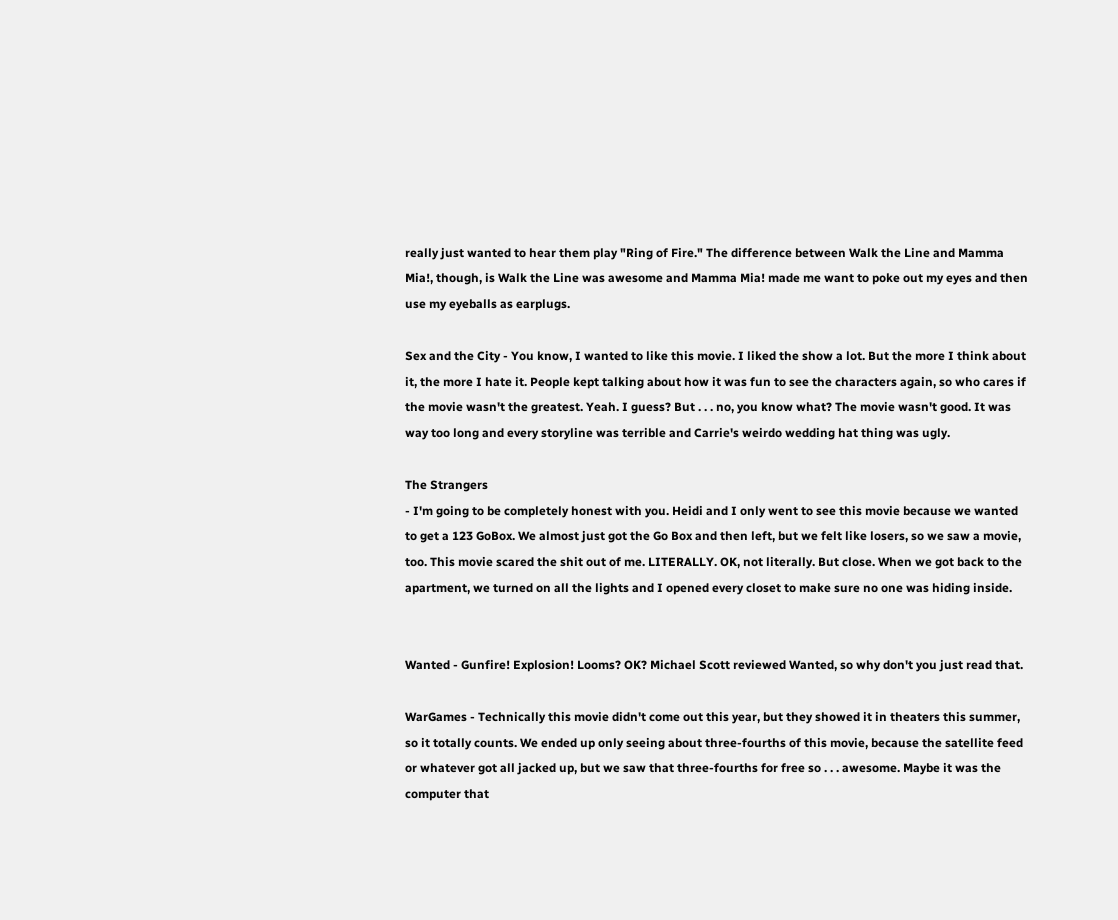really just wanted to hear them play "Ring of Fire." The difference between Walk the Line and Mamma Mia!, though, is Walk the Line was awesome and Mamma Mia! made me want to poke out my eyes and then use my eyeballs as earplugs.

Sex and the City - You know, I wanted to like this movie. I liked the show a lot. But the more I think about it, the more I hate it. People kept talking about how it was fun to see the characters again, so who cares if the movie wasn't the greatest. Yeah. I guess? But . . . no, you know what? The movie wasn't good. It was way too long and every storyline was terrible and Carrie's weirdo wedding hat thing was ugly.

The Strangers
- I'm going to be completely honest with you. Heidi and I only went to see this movie because we wanted to get a 123 GoBox. We almost just got the Go Box and then left, but we felt like losers, so we saw a movie, too. This movie scared the shit out of me. LITERALLY. OK, not literally. But close. When we got back to the apartment, we turned on all the lights and I opened every closet to make sure no one was hiding inside.


Wanted - Gunfire! Explosion! Looms? OK? Michael Scott reviewed Wanted, so why don't you just read that.

WarGames - Technically this movie didn't come out this year, but they showed it in theaters this summer, so it totally counts. We ended up only seeing about three-fourths of this movie, because the satellite feed or whatever got all jacked up, but we saw that three-fourths for free so . . . awesome. Maybe it was the computer that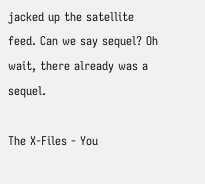jacked up the satellite feed. Can we say sequel? Oh wait, there already was a sequel.

The X-Files - You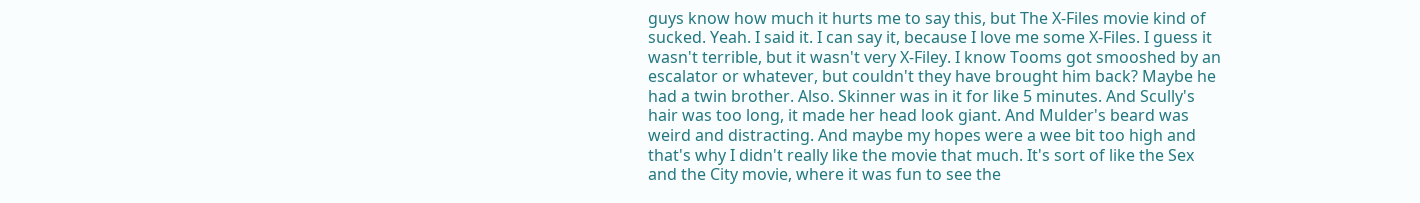guys know how much it hurts me to say this, but The X-Files movie kind of sucked. Yeah. I said it. I can say it, because I love me some X-Files. I guess it wasn't terrible, but it wasn't very X-Filey. I know Tooms got smooshed by an escalator or whatever, but couldn't they have brought him back? Maybe he had a twin brother. Also. Skinner was in it for like 5 minutes. And Scully's hair was too long, it made her head look giant. And Mulder's beard was weird and distracting. And maybe my hopes were a wee bit too high and that's why I didn't really like the movie that much. It's sort of like the Sex and the City movie, where it was fun to see the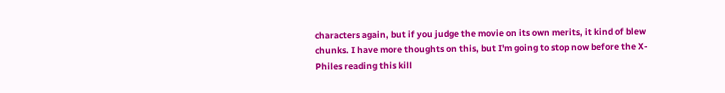characters again, but if you judge the movie on its own merits, it kind of blew chunks. I have more thoughts on this, but I'm going to stop now before the X-Philes reading this kill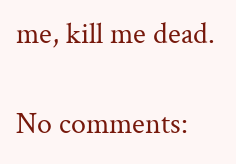me, kill me dead.

No comments: